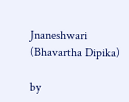Jnaneshwari (Bhavartha Dipika)

by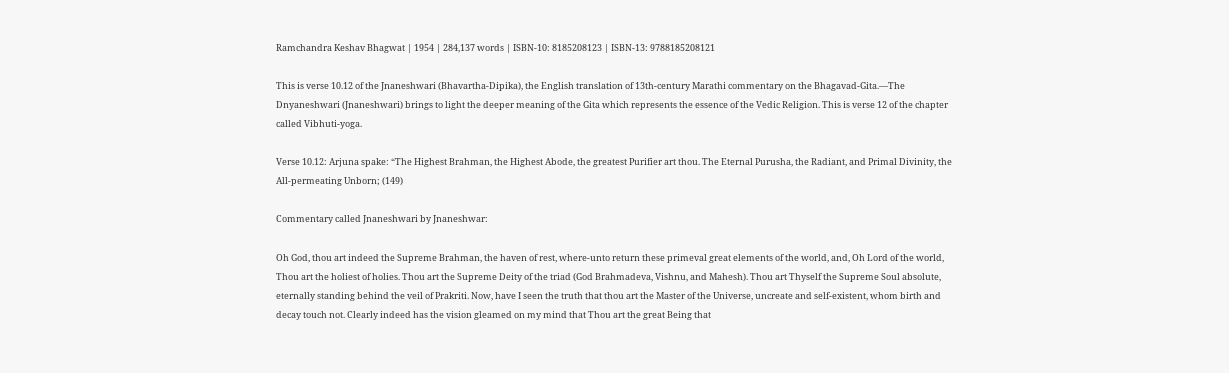Ramchandra Keshav Bhagwat | 1954 | 284,137 words | ISBN-10: 8185208123 | ISBN-13: 9788185208121

This is verse 10.12 of the Jnaneshwari (Bhavartha-Dipika), the English translation of 13th-century Marathi commentary on the Bhagavad-Gita.—The Dnyaneshwari (Jnaneshwari) brings to light the deeper meaning of the Gita which represents the essence of the Vedic Religion. This is verse 12 of the chapter called Vibhuti-yoga.

Verse 10.12: Arjuna spake: “The Highest Brahman, the Highest Abode, the greatest Purifier art thou. The Eternal Purusha, the Radiant, and Primal Divinity, the All-permeating Unborn; (149)

Commentary called Jnaneshwari by Jnaneshwar:

Oh God, thou art indeed the Supreme Brahman, the haven of rest, where-unto return these primeval great elements of the world, and, Oh Lord of the world, Thou art the holiest of holies. Thou art the Supreme Deity of the triad (God Brahmadeva, Vishnu, and Mahesh). Thou art Thyself the Supreme Soul absolute, eternally standing behind the veil of Prakriti. Now, have I seen the truth that thou art the Master of the Universe, uncreate and self-existent, whom birth and decay touch not. Clearly indeed has the vision gleamed on my mind that Thou art the great Being that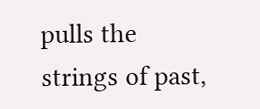pulls the strings of past,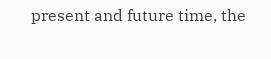present and future time, the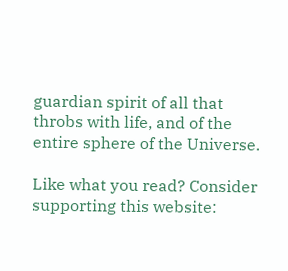guardian spirit of all that throbs with life, and of the entire sphere of the Universe.

Like what you read? Consider supporting this website: